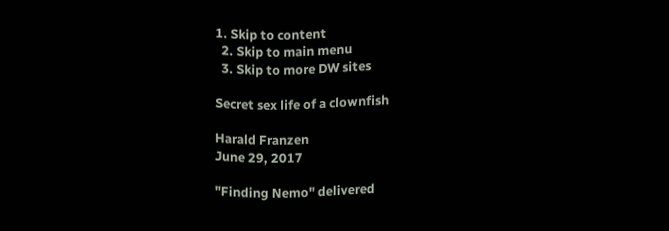1. Skip to content
  2. Skip to main menu
  3. Skip to more DW sites

Secret sex life of a clownfish

Harald Franzen
June 29, 2017

"Finding Nemo" delivered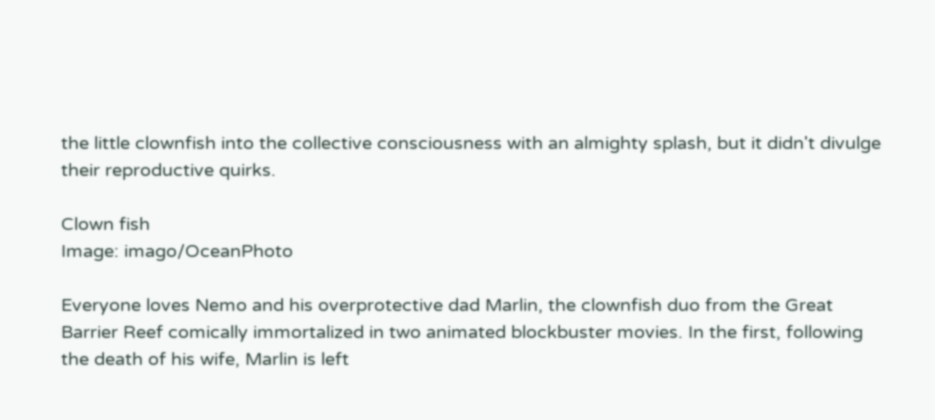the little clownfish into the collective consciousness with an almighty splash, but it didn't divulge their reproductive quirks.

Clown fish
Image: imago/OceanPhoto

Everyone loves Nemo and his overprotective dad Marlin, the clownfish duo from the Great Barrier Reef comically immortalized in two animated blockbuster movies. In the first, following the death of his wife, Marlin is left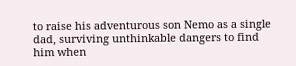to raise his adventurous son Nemo as a single dad, surviving unthinkable dangers to find him when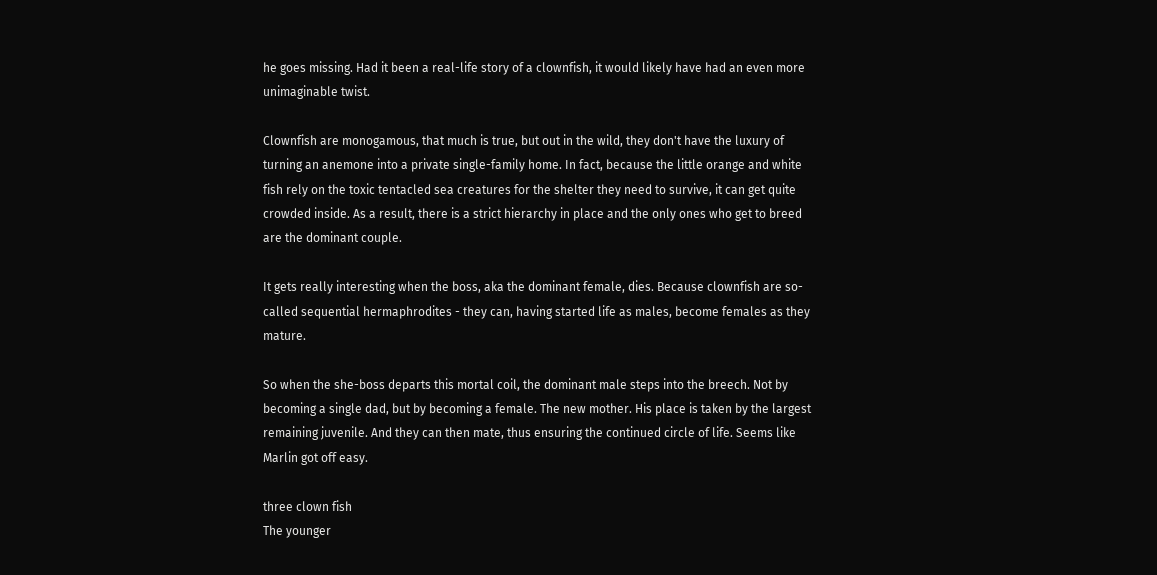he goes missing. Had it been a real-life story of a clownfish, it would likely have had an even more unimaginable twist.

Clownfish are monogamous, that much is true, but out in the wild, they don't have the luxury of turning an anemone into a private single-family home. In fact, because the little orange and white fish rely on the toxic tentacled sea creatures for the shelter they need to survive, it can get quite crowded inside. As a result, there is a strict hierarchy in place and the only ones who get to breed are the dominant couple.

It gets really interesting when the boss, aka the dominant female, dies. Because clownfish are so-called sequential hermaphrodites - they can, having started life as males, become females as they mature.

So when the she-boss departs this mortal coil, the dominant male steps into the breech. Not by becoming a single dad, but by becoming a female. The new mother. His place is taken by the largest remaining juvenile. And they can then mate, thus ensuring the continued circle of life. Seems like Marlin got off easy.

three clown fish
The younger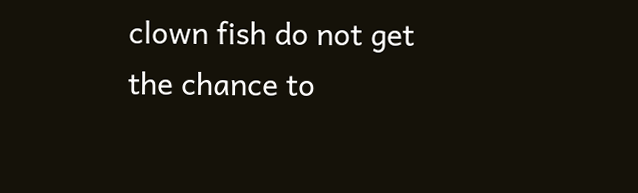clown fish do not get the chance to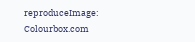reproduceImage: Colourbox.com